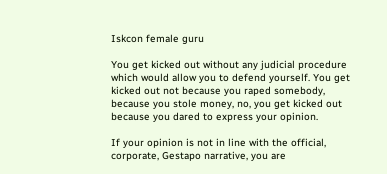Iskcon female guru

You get kicked out without any judicial procedure which would allow you to defend yourself. You get kicked out not because you raped somebody, because you stole money, no, you get kicked out because you dared to express your opinion.

If your opinion is not in line with the official, corporate, Gestapo narrative, you are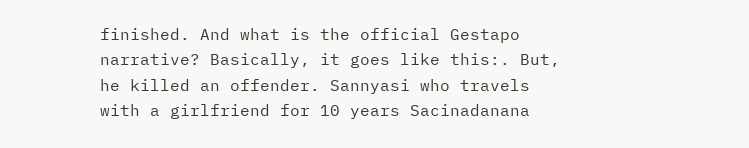finished. And what is the official Gestapo narrative? Basically, it goes like this:. But, he killed an offender. Sannyasi who travels with a girlfriend for 10 years Sacinadanana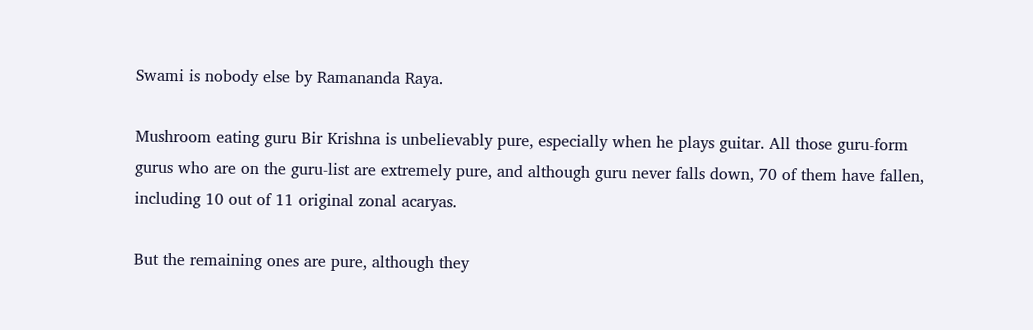Swami is nobody else by Ramananda Raya.

Mushroom eating guru Bir Krishna is unbelievably pure, especially when he plays guitar. All those guru-form gurus who are on the guru-list are extremely pure, and although guru never falls down, 70 of them have fallen, including 10 out of 11 original zonal acaryas.

But the remaining ones are pure, although they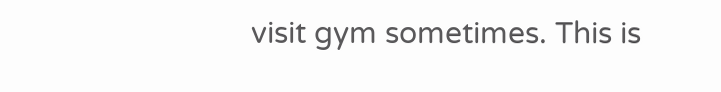visit gym sometimes. This is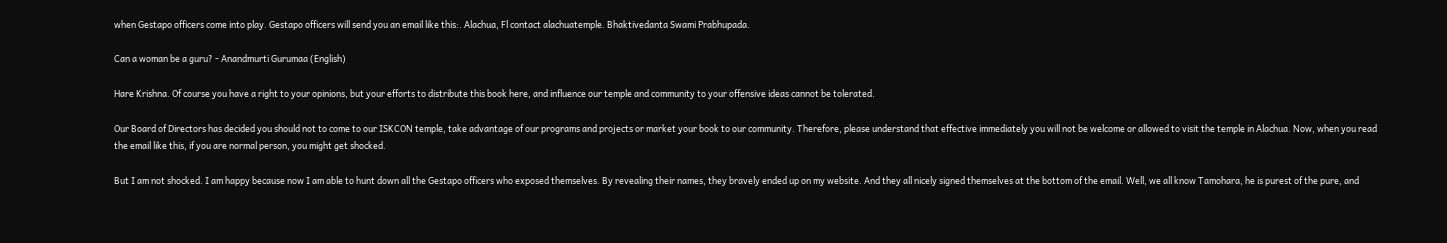when Gestapo officers come into play. Gestapo officers will send you an email like this:. Alachua, Fl contact alachuatemple. Bhaktivedanta Swami Prabhupada.

Can a woman be a guru? - Anandmurti Gurumaa (English)

Hare Krishna. Of course you have a right to your opinions, but your efforts to distribute this book here, and influence our temple and community to your offensive ideas cannot be tolerated.

Our Board of Directors has decided you should not to come to our ISKCON temple, take advantage of our programs and projects or market your book to our community. Therefore, please understand that effective immediately you will not be welcome or allowed to visit the temple in Alachua. Now, when you read the email like this, if you are normal person, you might get shocked.

But I am not shocked. I am happy because now I am able to hunt down all the Gestapo officers who exposed themselves. By revealing their names, they bravely ended up on my website. And they all nicely signed themselves at the bottom of the email. Well, we all know Tamohara, he is purest of the pure, and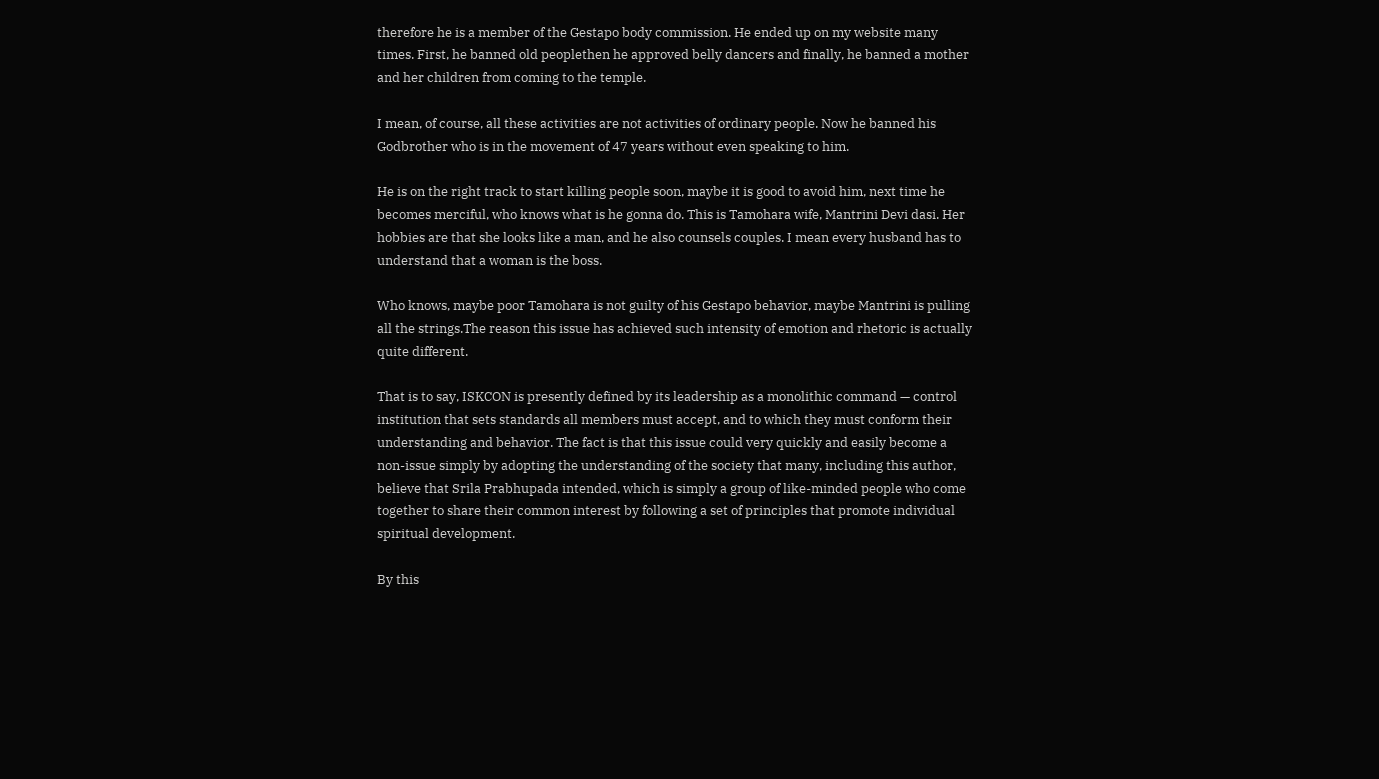therefore he is a member of the Gestapo body commission. He ended up on my website many times. First, he banned old peoplethen he approved belly dancers and finally, he banned a mother and her children from coming to the temple.

I mean, of course, all these activities are not activities of ordinary people. Now he banned his Godbrother who is in the movement of 47 years without even speaking to him.

He is on the right track to start killing people soon, maybe it is good to avoid him, next time he becomes merciful, who knows what is he gonna do. This is Tamohara wife, Mantrini Devi dasi. Her hobbies are that she looks like a man, and he also counsels couples. I mean every husband has to understand that a woman is the boss.

Who knows, maybe poor Tamohara is not guilty of his Gestapo behavior, maybe Mantrini is pulling all the strings.The reason this issue has achieved such intensity of emotion and rhetoric is actually quite different.

That is to say, ISKCON is presently defined by its leadership as a monolithic command — control institution that sets standards all members must accept, and to which they must conform their understanding and behavior. The fact is that this issue could very quickly and easily become a non-issue simply by adopting the understanding of the society that many, including this author, believe that Srila Prabhupada intended, which is simply a group of like-minded people who come together to share their common interest by following a set of principles that promote individual spiritual development.

By this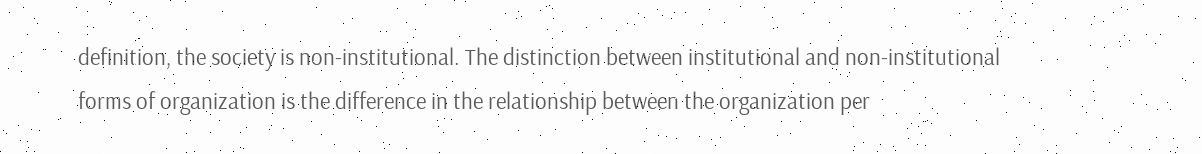definition, the society is non-institutional. The distinction between institutional and non-institutional forms of organization is the difference in the relationship between the organization per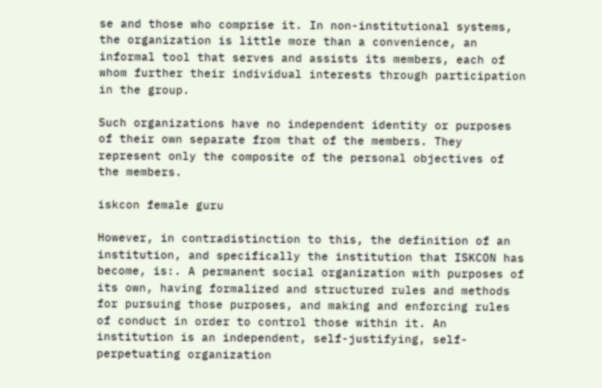se and those who comprise it. In non-institutional systems, the organization is little more than a convenience, an informal tool that serves and assists its members, each of whom further their individual interests through participation in the group.

Such organizations have no independent identity or purposes of their own separate from that of the members. They represent only the composite of the personal objectives of the members.

iskcon female guru

However, in contradistinction to this, the definition of an institution, and specifically the institution that ISKCON has become, is:. A permanent social organization with purposes of its own, having formalized and structured rules and methods for pursuing those purposes, and making and enforcing rules of conduct in order to control those within it. An institution is an independent, self-justifying, self-perpetuating organization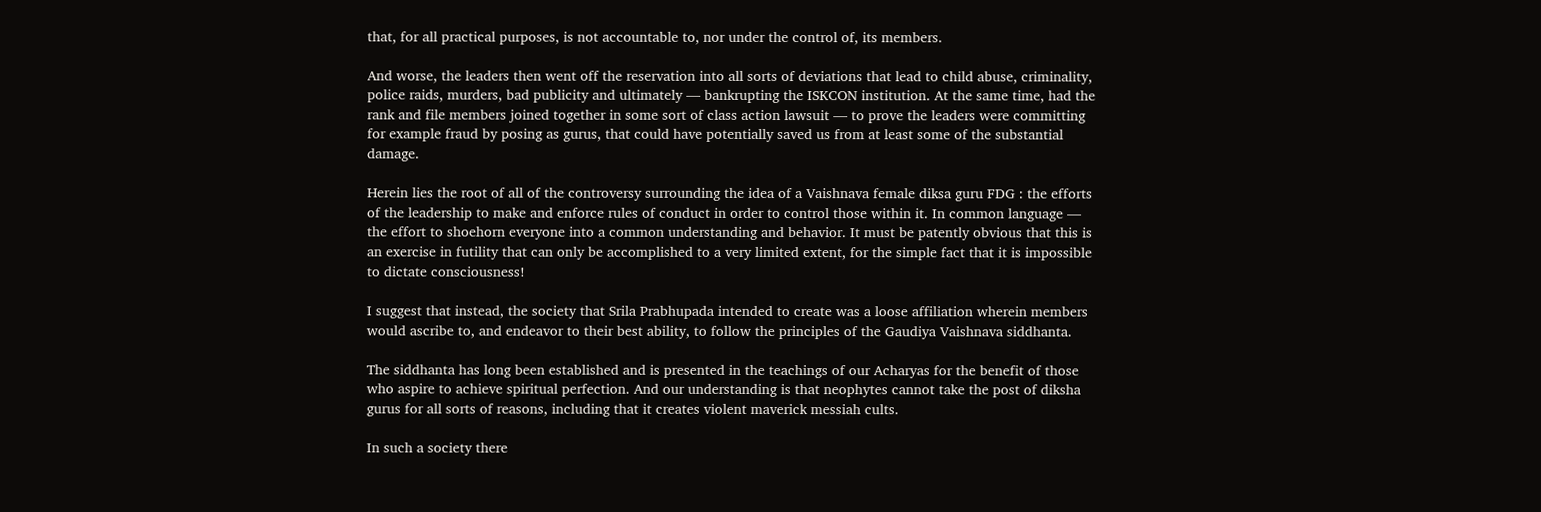that, for all practical purposes, is not accountable to, nor under the control of, its members.

And worse, the leaders then went off the reservation into all sorts of deviations that lead to child abuse, criminality, police raids, murders, bad publicity and ultimately — bankrupting the ISKCON institution. At the same time, had the rank and file members joined together in some sort of class action lawsuit — to prove the leaders were committing for example fraud by posing as gurus, that could have potentially saved us from at least some of the substantial damage.

Herein lies the root of all of the controversy surrounding the idea of a Vaishnava female diksa guru FDG : the efforts of the leadership to make and enforce rules of conduct in order to control those within it. In common language — the effort to shoehorn everyone into a common understanding and behavior. It must be patently obvious that this is an exercise in futility that can only be accomplished to a very limited extent, for the simple fact that it is impossible to dictate consciousness!

I suggest that instead, the society that Srila Prabhupada intended to create was a loose affiliation wherein members would ascribe to, and endeavor to their best ability, to follow the principles of the Gaudiya Vaishnava siddhanta.

The siddhanta has long been established and is presented in the teachings of our Acharyas for the benefit of those who aspire to achieve spiritual perfection. And our understanding is that neophytes cannot take the post of diksha gurus for all sorts of reasons, including that it creates violent maverick messiah cults.

In such a society there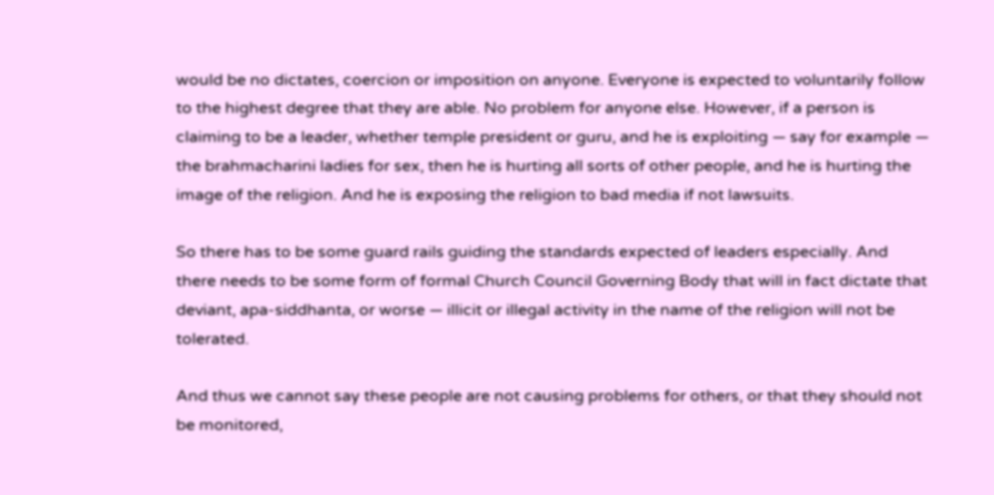would be no dictates, coercion or imposition on anyone. Everyone is expected to voluntarily follow to the highest degree that they are able. No problem for anyone else. However, if a person is claiming to be a leader, whether temple president or guru, and he is exploiting — say for example — the brahmacharini ladies for sex, then he is hurting all sorts of other people, and he is hurting the image of the religion. And he is exposing the religion to bad media if not lawsuits.

So there has to be some guard rails guiding the standards expected of leaders especially. And there needs to be some form of formal Church Council Governing Body that will in fact dictate that deviant, apa-siddhanta, or worse — illicit or illegal activity in the name of the religion will not be tolerated.

And thus we cannot say these people are not causing problems for others, or that they should not be monitored,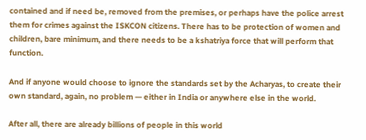contained and if need be, removed from the premises, or perhaps have the police arrest them for crimes against the ISKCON citizens. There has to be protection of women and children, bare minimum, and there needs to be a kshatriya force that will perform that function.

And if anyone would choose to ignore the standards set by the Acharyas, to create their own standard, again, no problem — either in India or anywhere else in the world.

After all, there are already billions of people in this world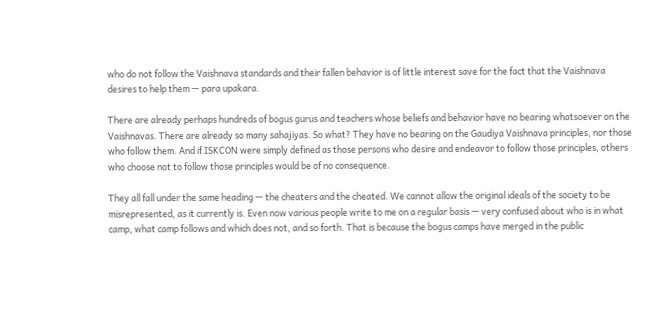who do not follow the Vaishnava standards and their fallen behavior is of little interest save for the fact that the Vaishnava desires to help them — para upakara.

There are already perhaps hundreds of bogus gurus and teachers whose beliefs and behavior have no bearing whatsoever on the Vaishnavas. There are already so many sahajiyas. So what? They have no bearing on the Gaudiya Vaishnava principles, nor those who follow them. And if ISKCON were simply defined as those persons who desire and endeavor to follow those principles, others who choose not to follow those principles would be of no consequence.

They all fall under the same heading — the cheaters and the cheated. We cannot allow the original ideals of the society to be misrepresented, as it currently is. Even now various people write to me on a regular basis — very confused about who is in what camp, what camp follows and which does not, and so forth. That is because the bogus camps have merged in the public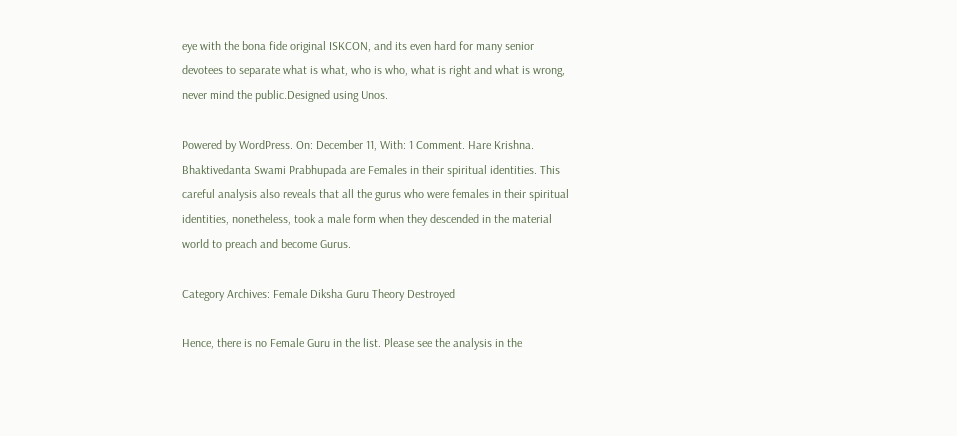eye with the bona fide original ISKCON, and its even hard for many senior devotees to separate what is what, who is who, what is right and what is wrong, never mind the public.Designed using Unos.

Powered by WordPress. On: December 11, With: 1 Comment. Hare Krishna. Bhaktivedanta Swami Prabhupada are Females in their spiritual identities. This careful analysis also reveals that all the gurus who were females in their spiritual identities, nonetheless, took a male form when they descended in the material world to preach and become Gurus.

Category Archives: Female Diksha Guru Theory Destroyed

Hence, there is no Female Guru in the list. Please see the analysis in the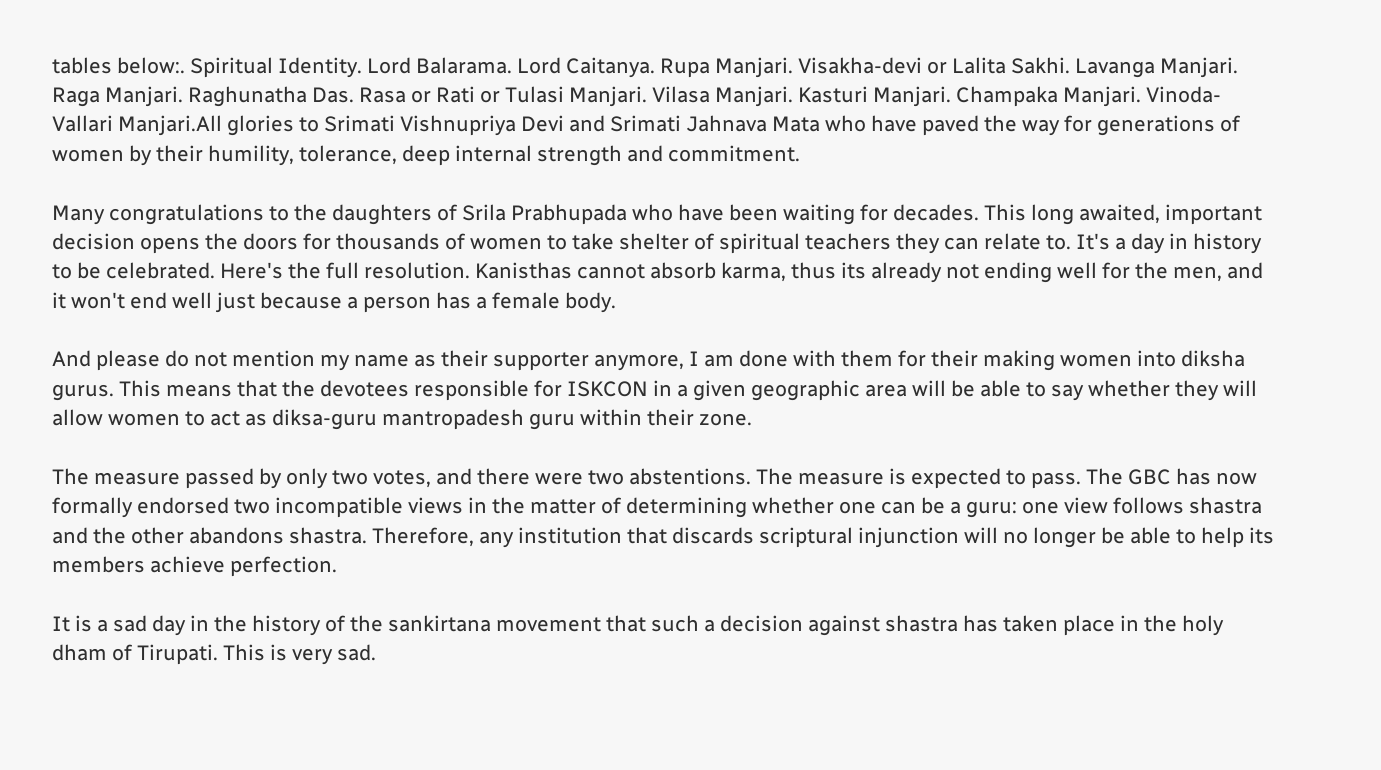tables below:. Spiritual Identity. Lord Balarama. Lord Caitanya. Rupa Manjari. Visakha-devi or Lalita Sakhi. Lavanga Manjari. Raga Manjari. Raghunatha Das. Rasa or Rati or Tulasi Manjari. Vilasa Manjari. Kasturi Manjari. Champaka Manjari. Vinoda-Vallari Manjari.All glories to Srimati Vishnupriya Devi and Srimati Jahnava Mata who have paved the way for generations of women by their humility, tolerance, deep internal strength and commitment.

Many congratulations to the daughters of Srila Prabhupada who have been waiting for decades. This long awaited, important decision opens the doors for thousands of women to take shelter of spiritual teachers they can relate to. It's a day in history to be celebrated. Here's the full resolution. Kanisthas cannot absorb karma, thus its already not ending well for the men, and it won't end well just because a person has a female body.

And please do not mention my name as their supporter anymore, I am done with them for their making women into diksha gurus. This means that the devotees responsible for ISKCON in a given geographic area will be able to say whether they will allow women to act as diksa-guru mantropadesh guru within their zone.

The measure passed by only two votes, and there were two abstentions. The measure is expected to pass. The GBC has now formally endorsed two incompatible views in the matter of determining whether one can be a guru: one view follows shastra and the other abandons shastra. Therefore, any institution that discards scriptural injunction will no longer be able to help its members achieve perfection.

It is a sad day in the history of the sankirtana movement that such a decision against shastra has taken place in the holy dham of Tirupati. This is very sad.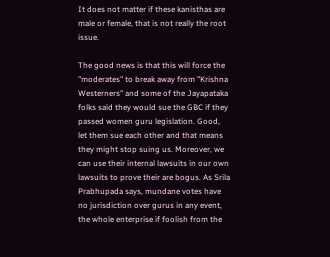It does not matter if these kanisthas are male or female, that is not really the root issue.

The good news is that this will force the "moderates" to break away from "Krishna Westerners" and some of the Jayapataka folks said they would sue the GBC if they passed women guru legislation. Good, let them sue each other and that means they might stop suing us. Moreover, we can use their internal lawsuits in our own lawsuits to prove their are bogus. As Srila Prabhupada says, mundane votes have no jurisdiction over gurus in any event, the whole enterprise if foolish from the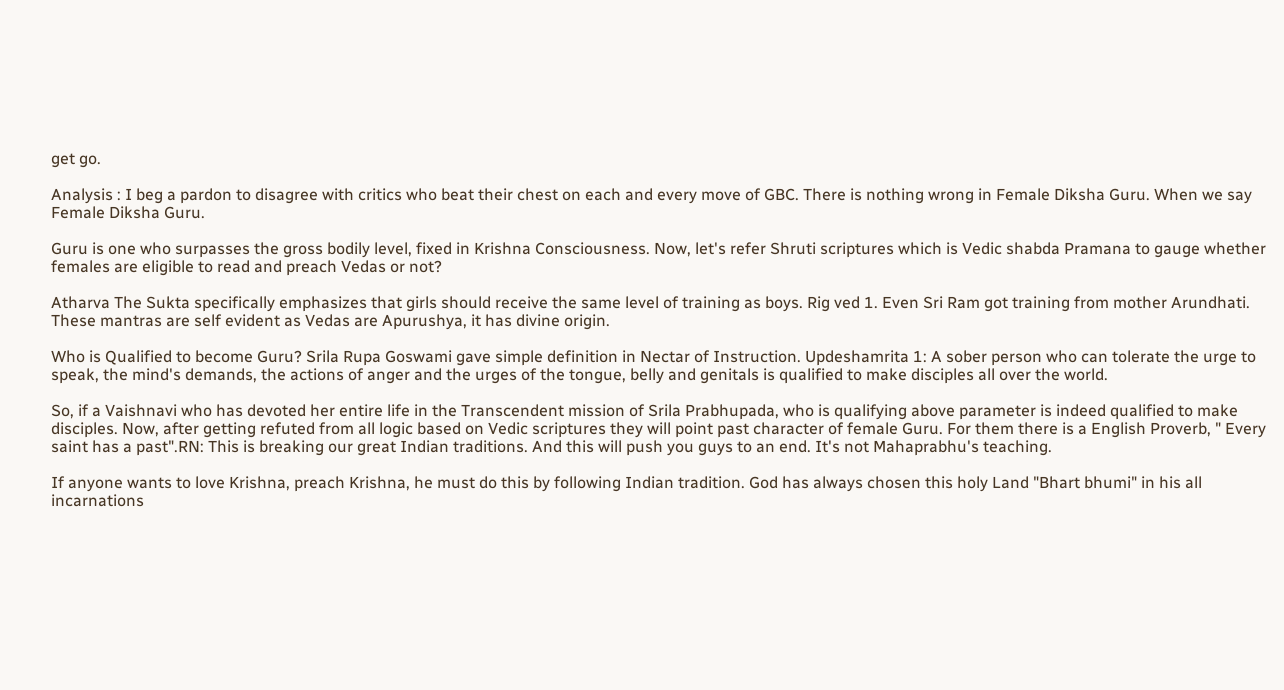get go.

Analysis : I beg a pardon to disagree with critics who beat their chest on each and every move of GBC. There is nothing wrong in Female Diksha Guru. When we say Female Diksha Guru.

Guru is one who surpasses the gross bodily level, fixed in Krishna Consciousness. Now, let's refer Shruti scriptures which is Vedic shabda Pramana to gauge whether females are eligible to read and preach Vedas or not?

Atharva The Sukta specifically emphasizes that girls should receive the same level of training as boys. Rig ved 1. Even Sri Ram got training from mother Arundhati. These mantras are self evident as Vedas are Apurushya, it has divine origin.

Who is Qualified to become Guru? Srila Rupa Goswami gave simple definition in Nectar of Instruction. Updeshamrita 1: A sober person who can tolerate the urge to speak, the mind's demands, the actions of anger and the urges of the tongue, belly and genitals is qualified to make disciples all over the world.

So, if a Vaishnavi who has devoted her entire life in the Transcendent mission of Srila Prabhupada, who is qualifying above parameter is indeed qualified to make disciples. Now, after getting refuted from all logic based on Vedic scriptures they will point past character of female Guru. For them there is a English Proverb, " Every saint has a past".RN: This is breaking our great Indian traditions. And this will push you guys to an end. It's not Mahaprabhu's teaching.

If anyone wants to love Krishna, preach Krishna, he must do this by following Indian tradition. God has always chosen this holy Land "Bhart bhumi" in his all incarnations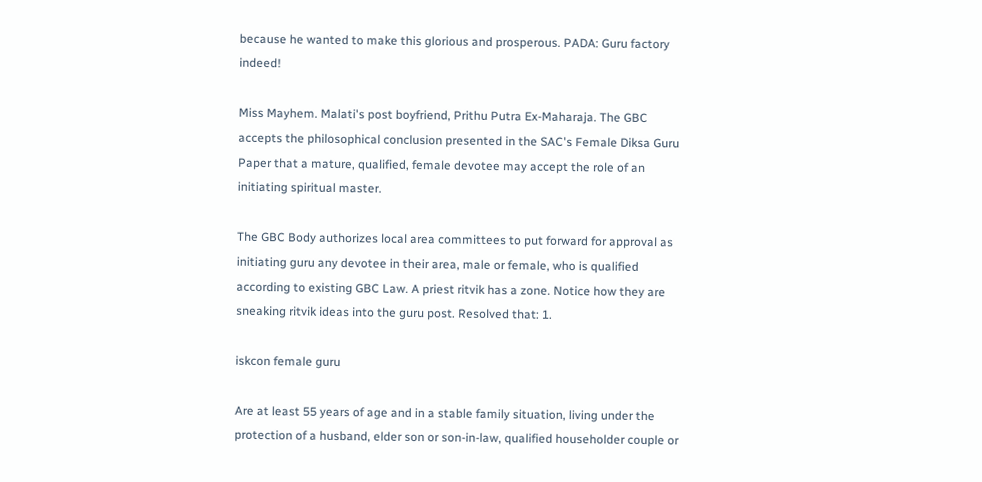because he wanted to make this glorious and prosperous. PADA: Guru factory indeed!

Miss Mayhem. Malati's post boyfriend, Prithu Putra Ex-Maharaja. The GBC accepts the philosophical conclusion presented in the SAC's Female Diksa Guru Paper that a mature, qualified, female devotee may accept the role of an initiating spiritual master.

The GBC Body authorizes local area committees to put forward for approval as initiating guru any devotee in their area, male or female, who is qualified according to existing GBC Law. A priest ritvik has a zone. Notice how they are sneaking ritvik ideas into the guru post. Resolved that: 1.

iskcon female guru

Are at least 55 years of age and in a stable family situation, living under the protection of a husband, elder son or son-in-law, qualified householder couple or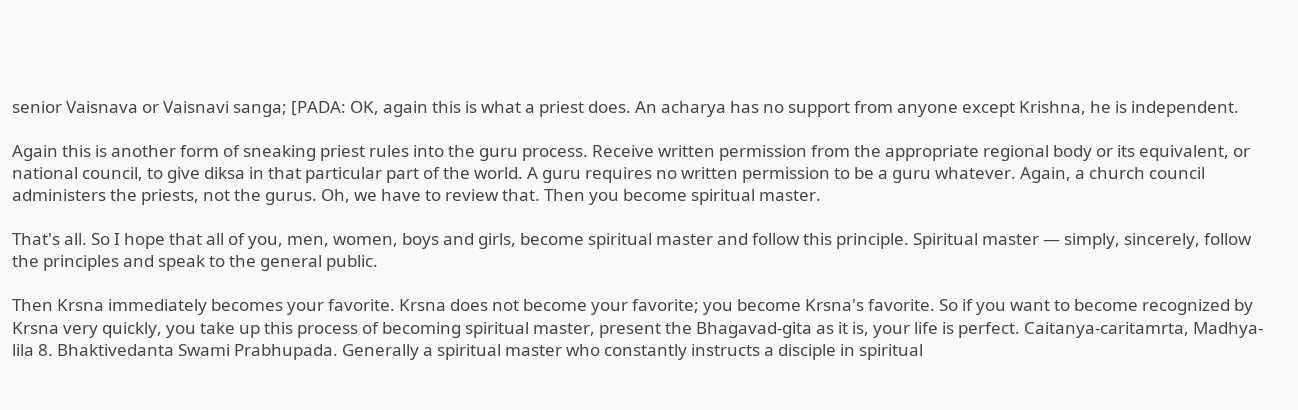senior Vaisnava or Vaisnavi sanga; [PADA: OK, again this is what a priest does. An acharya has no support from anyone except Krishna, he is independent.

Again this is another form of sneaking priest rules into the guru process. Receive written permission from the appropriate regional body or its equivalent, or national council, to give diksa in that particular part of the world. A guru requires no written permission to be a guru whatever. Again, a church council administers the priests, not the gurus. Oh, we have to review that. Then you become spiritual master.

That's all. So I hope that all of you, men, women, boys and girls, become spiritual master and follow this principle. Spiritual master — simply, sincerely, follow the principles and speak to the general public.

Then Krsna immediately becomes your favorite. Krsna does not become your favorite; you become Krsna's favorite. So if you want to become recognized by Krsna very quickly, you take up this process of becoming spiritual master, present the Bhagavad-gita as it is, your life is perfect. Caitanya-caritamrta, Madhya-lila 8. Bhaktivedanta Swami Prabhupada. Generally a spiritual master who constantly instructs a disciple in spiritual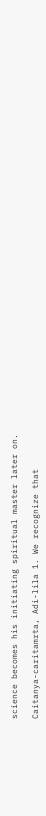science becomes his initiating spiritual master later on.

Caitanya-caritamrta, Adi-lila 1. We recognize that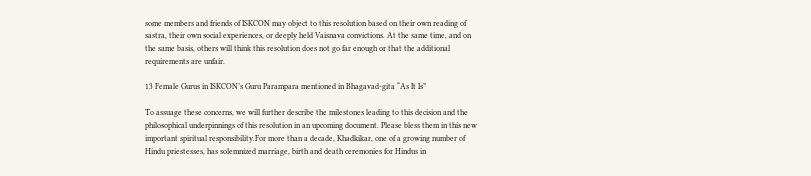some members and friends of ISKCON may object to this resolution based on their own reading of sastra, their own social experiences, or deeply held Vaisnava convictions. At the same time, and on the same basis, others will think this resolution does not go far enough or that the additional requirements are unfair.

13 Female Gurus in ISKCON’s Guru Parampara mentioned in Bhagavad-gita “As It Is”

To assuage these concerns, we will further describe the milestones leading to this decision and the philosophical underpinnings of this resolution in an upcoming document. Please bless them in this new important spiritual responsibility.For more than a decade, Khadkikar, one of a growing number of Hindu priestesses, has solemnized marriage, birth and death ceremonies for Hindus in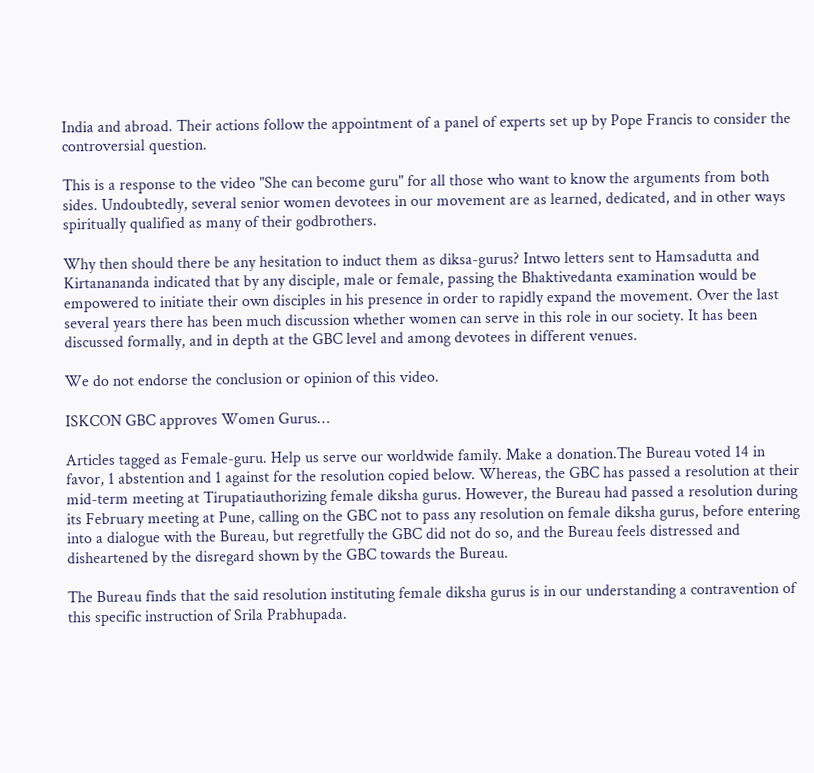India and abroad. Their actions follow the appointment of a panel of experts set up by Pope Francis to consider the controversial question.

This is a response to the video "She can become guru" for all those who want to know the arguments from both sides. Undoubtedly, several senior women devotees in our movement are as learned, dedicated, and in other ways spiritually qualified as many of their godbrothers.

Why then should there be any hesitation to induct them as diksa-gurus? Intwo letters sent to Hamsadutta and Kirtanananda indicated that by any disciple, male or female, passing the Bhaktivedanta examination would be empowered to initiate their own disciples in his presence in order to rapidly expand the movement. Over the last several years there has been much discussion whether women can serve in this role in our society. It has been discussed formally, and in depth at the GBC level and among devotees in different venues.

We do not endorse the conclusion or opinion of this video.

ISKCON GBC approves Women Gurus…

Articles tagged as Female-guru. Help us serve our worldwide family. Make a donation.The Bureau voted 14 in favor, 1 abstention and 1 against for the resolution copied below. Whereas, the GBC has passed a resolution at their mid-term meeting at Tirupatiauthorizing female diksha gurus. However, the Bureau had passed a resolution during its February meeting at Pune, calling on the GBC not to pass any resolution on female diksha gurus, before entering into a dialogue with the Bureau, but regretfully the GBC did not do so, and the Bureau feels distressed and disheartened by the disregard shown by the GBC towards the Bureau.

The Bureau finds that the said resolution instituting female diksha gurus is in our understanding a contravention of this specific instruction of Srila Prabhupada.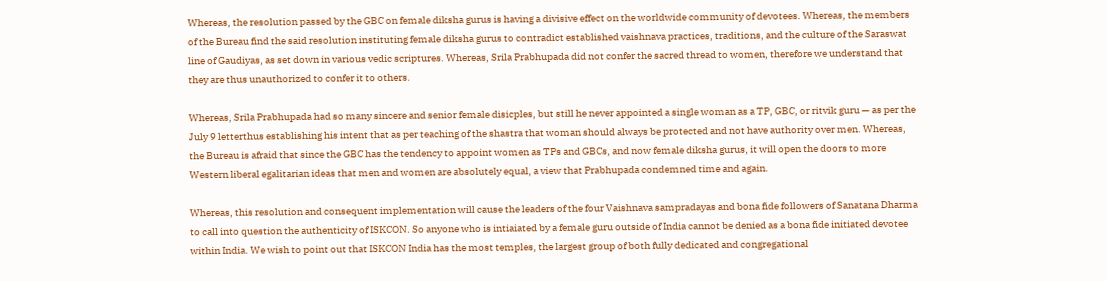Whereas, the resolution passed by the GBC on female diksha gurus is having a divisive effect on the worldwide community of devotees. Whereas, the members of the Bureau find the said resolution instituting female diksha gurus to contradict established vaishnava practices, traditions, and the culture of the Saraswat line of Gaudiyas, as set down in various vedic scriptures. Whereas, Srila Prabhupada did not confer the sacred thread to women, therefore we understand that they are thus unauthorized to confer it to others.

Whereas, Srila Prabhupada had so many sincere and senior female disicples, but still he never appointed a single woman as a TP, GBC, or ritvik guru — as per the July 9 letterthus establishing his intent that as per teaching of the shastra that woman should always be protected and not have authority over men. Whereas, the Bureau is afraid that since the GBC has the tendency to appoint women as TPs and GBCs, and now female diksha gurus, it will open the doors to more Western liberal egalitarian ideas that men and women are absolutely equal, a view that Prabhupada condemned time and again.

Whereas, this resolution and consequent implementation will cause the leaders of the four Vaishnava sampradayas and bona fide followers of Sanatana Dharma to call into question the authenticity of ISKCON. So anyone who is intiaiated by a female guru outside of India cannot be denied as a bona fide initiated devotee within India. We wish to point out that ISKCON India has the most temples, the largest group of both fully dedicated and congregational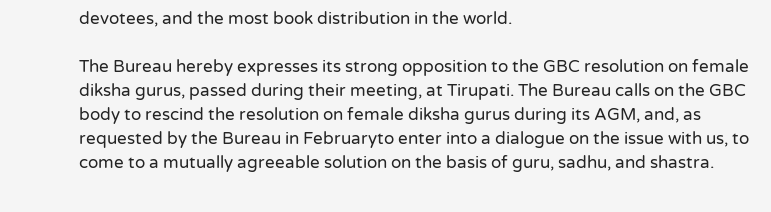devotees, and the most book distribution in the world.

The Bureau hereby expresses its strong opposition to the GBC resolution on female diksha gurus, passed during their meeting, at Tirupati. The Bureau calls on the GBC body to rescind the resolution on female diksha gurus during its AGM, and, as requested by the Bureau in Februaryto enter into a dialogue on the issue with us, to come to a mutually agreeable solution on the basis of guru, sadhu, and shastra.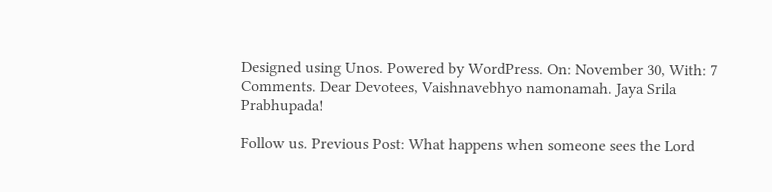Designed using Unos. Powered by WordPress. On: November 30, With: 7 Comments. Dear Devotees, Vaishnavebhyo namonamah. Jaya Srila Prabhupada!

Follow us. Previous Post: What happens when someone sees the Lord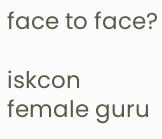face to face?

iskcon female guru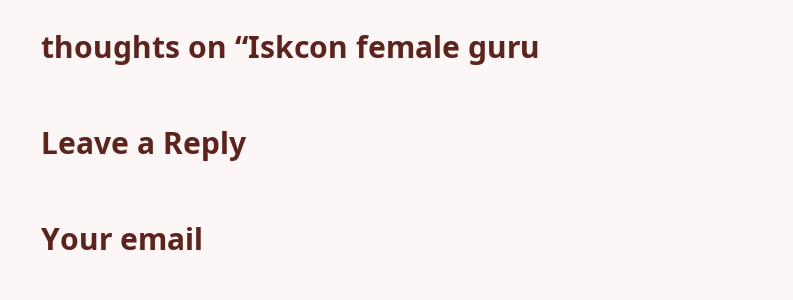thoughts on “Iskcon female guru

Leave a Reply

Your email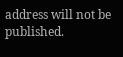address will not be published.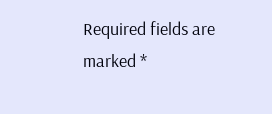Required fields are marked *